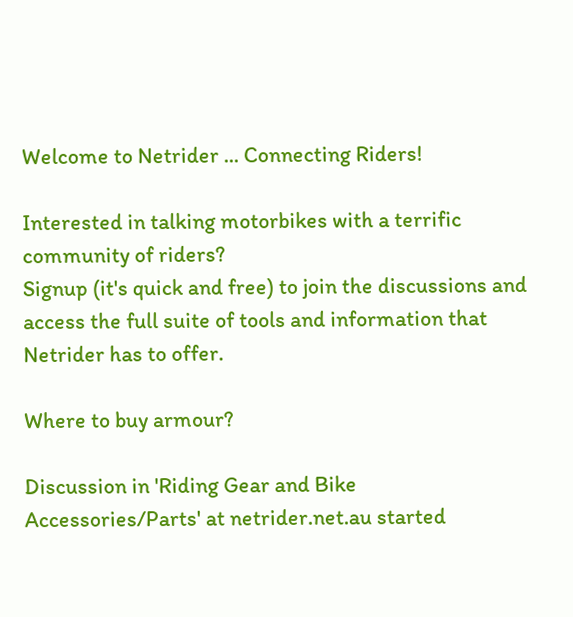Welcome to Netrider ... Connecting Riders!

Interested in talking motorbikes with a terrific community of riders?
Signup (it's quick and free) to join the discussions and access the full suite of tools and information that Netrider has to offer.

Where to buy armour?

Discussion in 'Riding Gear and Bike Accessories/Parts' at netrider.net.au started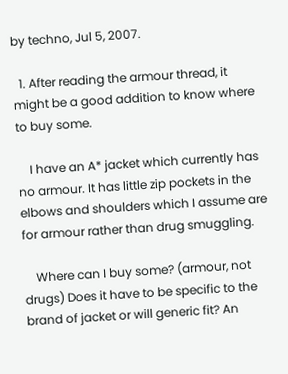by techno, Jul 5, 2007.

  1. After reading the armour thread, it might be a good addition to know where to buy some.

    I have an A* jacket which currently has no armour. It has little zip pockets in the elbows and shoulders which I assume are for armour rather than drug smuggling.

    Where can I buy some? (armour, not drugs) Does it have to be specific to the brand of jacket or will generic fit? An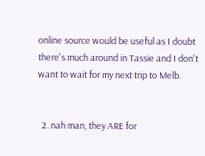online source would be useful as I doubt there's much around in Tassie and I don't want to wait for my next trip to Melb.


  2. nah man, they ARE for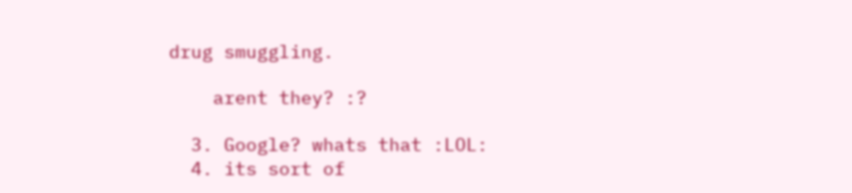drug smuggling.

    arent they? :?

  3. Google? whats that :LOL:
  4. its sort of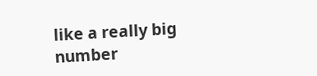like a really big number